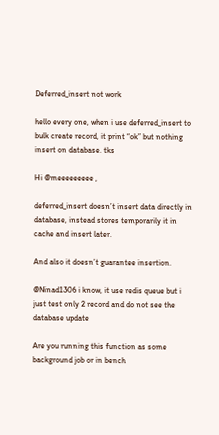Deferred_insert not work

hello every one, when i use deferred_insert to bulk create record, it print “ok” but nothing insert on database. tks

Hi @meeeeeeeee ,

deferred_insert doesn’t insert data directly in database, instead stores temporarily it in cache and insert later.

And also it doesn’t guarantee insertion.

@Ninad1306 i know, it use redis queue but i just test only 2 record and do not see the database update

Are you running this function as some background job or in bench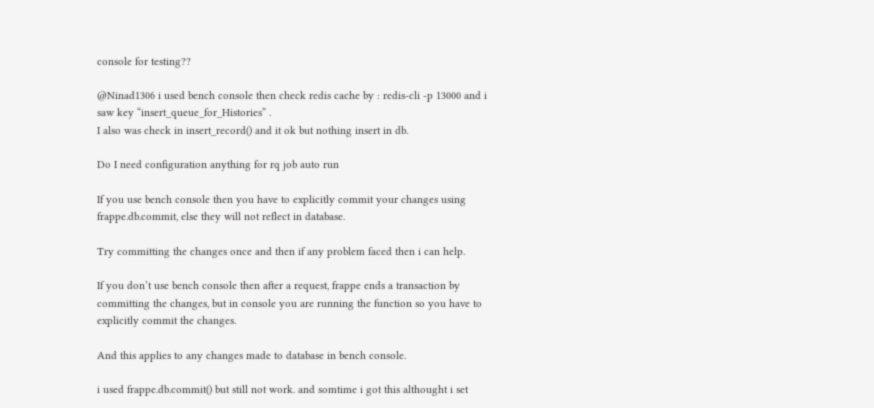console for testing??

@Ninad1306 i used bench console then check redis cache by : redis-cli -p 13000 and i saw key “insert_queue_for_Histories” .
I also was check in insert_record() and it ok but nothing insert in db.

Do I need configuration anything for rq job auto run

If you use bench console then you have to explicitly commit your changes using frappe.db.commit, else they will not reflect in database.

Try committing the changes once and then if any problem faced then i can help.

If you don’t use bench console then after a request, frappe ends a transaction by committing the changes, but in console you are running the function so you have to explicitly commit the changes.

And this applies to any changes made to database in bench console.

i used frappe.db.commit() but still not work. and somtime i got this althought i set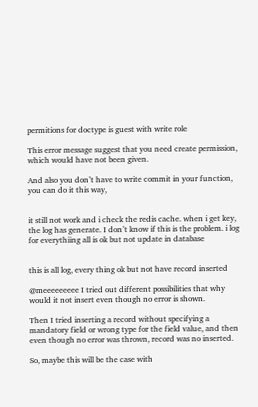permitions for doctype is guest with write role

This error message suggest that you need create permission, which would have not been given.

And also you don’t have to write commit in your function, you can do it this way,


it still not work and i check the redis cache. when i get key, the log has generate. I don’t know if this is the problem. i log for everythiing all is ok but not update in database


this is all log, every thing ok but not have record inserted

@meeeeeeeee I tried out different possibilities that why would it not insert even though no error is shown.

Then I tried inserting a record without specifying a mandatory field or wrong type for the field value, and then even though no error was thrown, record was no inserted.

So, maybe this will be the case with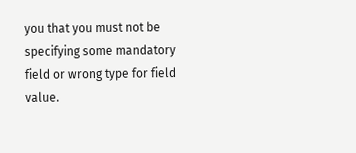you that you must not be specifying some mandatory field or wrong type for field value.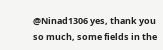@Ninad1306 yes, thank you so much, some fields in the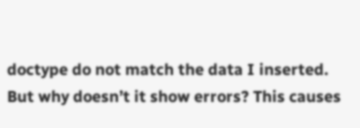doctype do not match the data I inserted.
But why doesn’t it show errors? This causes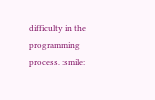difficulty in the programming process. :smile: